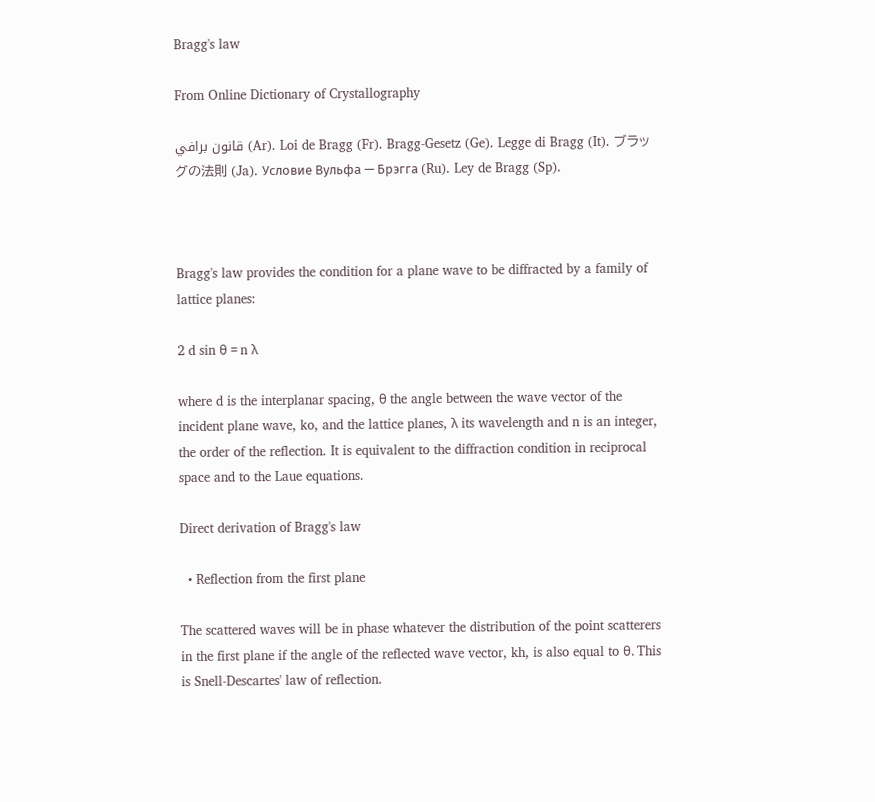Bragg's law

From Online Dictionary of Crystallography

قانون برافي (Ar). Loi de Bragg (Fr). Bragg-Gesetz (Ge). Legge di Bragg (It). ブラッグの法則 (Ja). Условие Вульфа — Брэгга (Ru). Ley de Bragg (Sp).



Bragg's law provides the condition for a plane wave to be diffracted by a family of lattice planes:

2 d sin θ = n λ

where d is the interplanar spacing, θ the angle between the wave vector of the incident plane wave, ko, and the lattice planes, λ its wavelength and n is an integer, the order of the reflection. It is equivalent to the diffraction condition in reciprocal space and to the Laue equations.

Direct derivation of Bragg's law

  • Reflection from the first plane

The scattered waves will be in phase whatever the distribution of the point scatterers in the first plane if the angle of the reflected wave vector, kh, is also equal to θ. This is Snell-Descartes' law of reflection.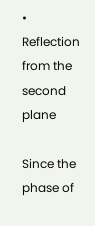• Reflection from the second plane

Since the phase of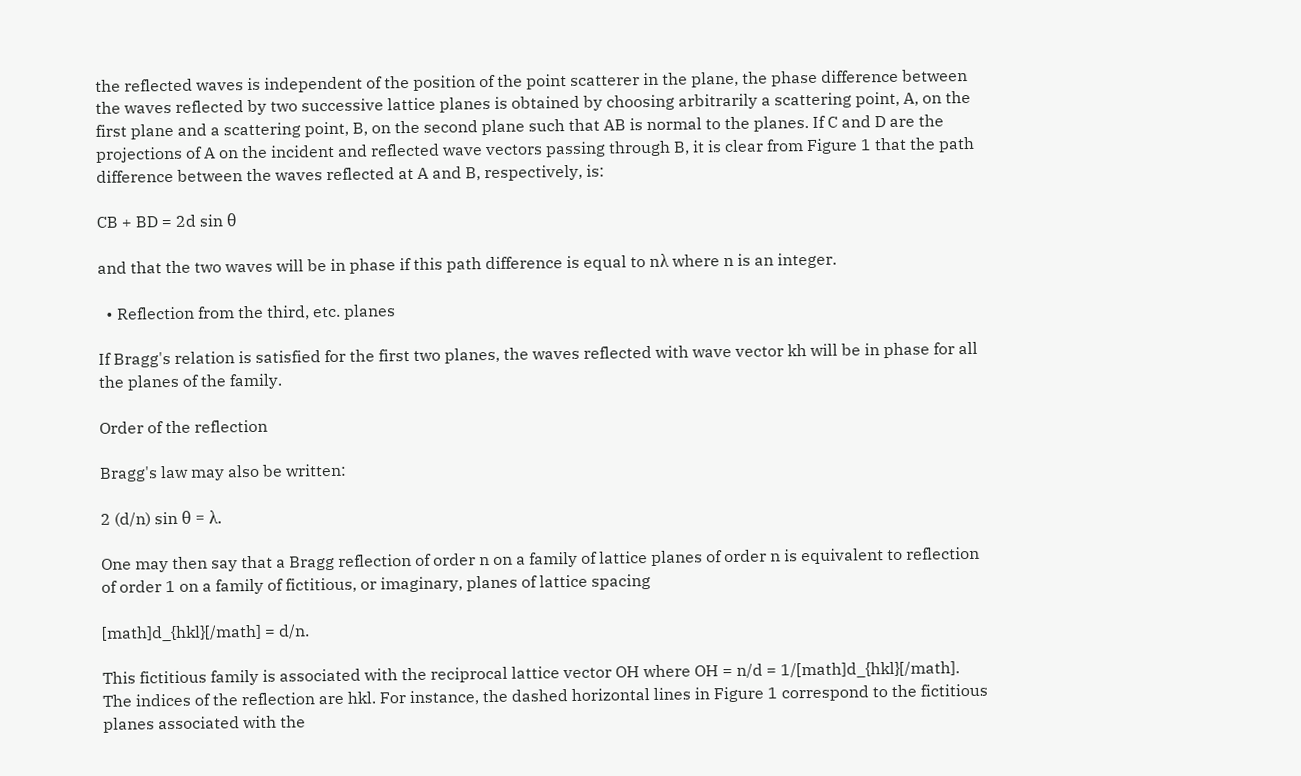the reflected waves is independent of the position of the point scatterer in the plane, the phase difference between the waves reflected by two successive lattice planes is obtained by choosing arbitrarily a scattering point, A, on the first plane and a scattering point, B, on the second plane such that AB is normal to the planes. If C and D are the projections of A on the incident and reflected wave vectors passing through B, it is clear from Figure 1 that the path difference between the waves reflected at A and B, respectively, is:

CB + BD = 2d sin θ

and that the two waves will be in phase if this path difference is equal to nλ where n is an integer.

  • Reflection from the third, etc. planes

If Bragg's relation is satisfied for the first two planes, the waves reflected with wave vector kh will be in phase for all the planes of the family.

Order of the reflection

Bragg's law may also be written:

2 (d/n) sin θ = λ.

One may then say that a Bragg reflection of order n on a family of lattice planes of order n is equivalent to reflection of order 1 on a family of fictitious, or imaginary, planes of lattice spacing

[math]d_{hkl}[/math] = d/n.

This fictitious family is associated with the reciprocal lattice vector OH where OH = n/d = 1/[math]d_{hkl}[/math]. The indices of the reflection are hkl. For instance, the dashed horizontal lines in Figure 1 correspond to the fictitious planes associated with the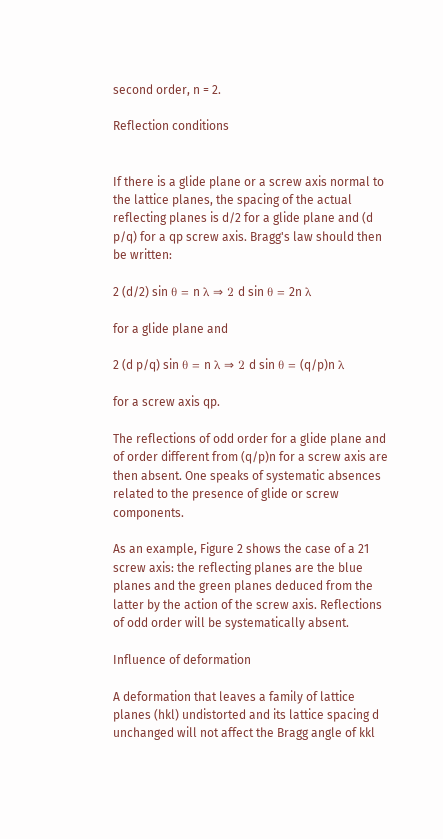second order, n = 2.

Reflection conditions


If there is a glide plane or a screw axis normal to the lattice planes, the spacing of the actual reflecting planes is d/2 for a glide plane and (d p/q) for a qp screw axis. Bragg's law should then be written:

2 (d/2) sin θ = n λ ⇒ 2 d sin θ = 2n λ

for a glide plane and

2 (d p/q) sin θ = n λ ⇒ 2 d sin θ = (q/p)n λ

for a screw axis qp.

The reflections of odd order for a glide plane and of order different from (q/p)n for a screw axis are then absent. One speaks of systematic absences related to the presence of glide or screw components.

As an example, Figure 2 shows the case of a 21 screw axis: the reflecting planes are the blue planes and the green planes deduced from the latter by the action of the screw axis. Reflections of odd order will be systematically absent.

Influence of deformation

A deformation that leaves a family of lattice planes (hkl) undistorted and its lattice spacing d unchanged will not affect the Bragg angle of kkl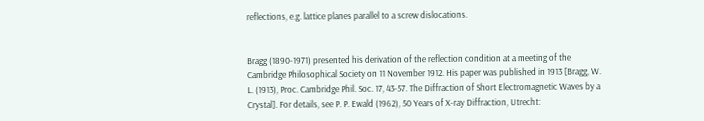reflections, e.g. lattice planes parallel to a screw dislocations.


Bragg (1890-1971) presented his derivation of the reflection condition at a meeting of the Cambridge Philosophical Society on 11 November 1912. His paper was published in 1913 [Bragg, W. L. (1913), Proc. Cambridge Phil. Soc. 17, 43-57. The Diffraction of Short Electromagnetic Waves by a Crystal]. For details, see P. P. Ewald (1962), 50 Years of X-ray Diffraction, Utrecht: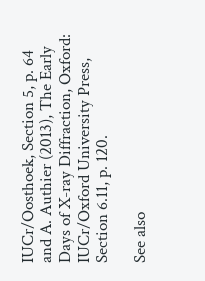IUCr/Oosthoek, Section 5, p. 64 and A. Authier (2013), The Early Days of X-ray Diffraction, Oxford: IUCr/Oxford University Press, Section 6.11, p. 120.

See also